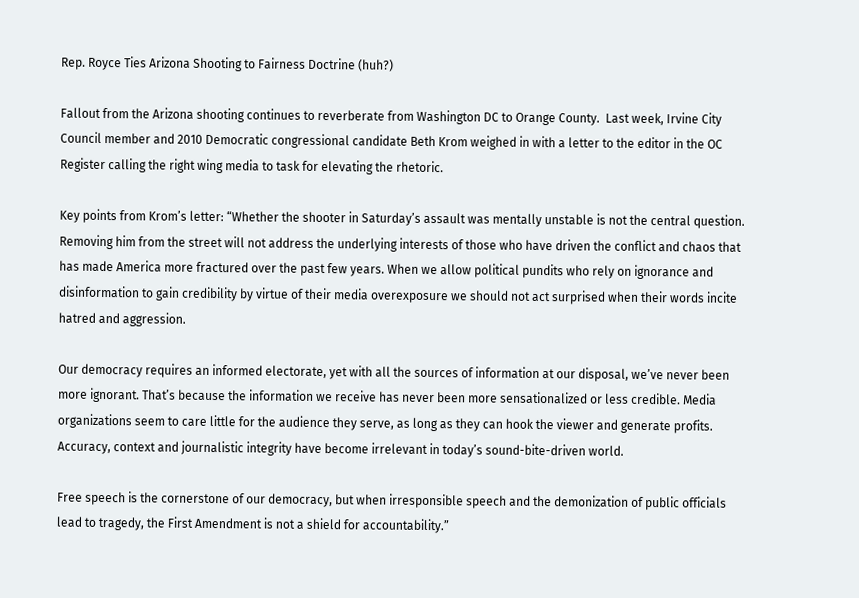Rep. Royce Ties Arizona Shooting to Fairness Doctrine (huh?)

Fallout from the Arizona shooting continues to reverberate from Washington DC to Orange County.  Last week, Irvine City Council member and 2010 Democratic congressional candidate Beth Krom weighed in with a letter to the editor in the OC Register calling the right wing media to task for elevating the rhetoric.

Key points from Krom’s letter: “Whether the shooter in Saturday’s assault was mentally unstable is not the central question. Removing him from the street will not address the underlying interests of those who have driven the conflict and chaos that has made America more fractured over the past few years. When we allow political pundits who rely on ignorance and disinformation to gain credibility by virtue of their media overexposure we should not act surprised when their words incite hatred and aggression.

Our democracy requires an informed electorate, yet with all the sources of information at our disposal, we’ve never been more ignorant. That’s because the information we receive has never been more sensationalized or less credible. Media organizations seem to care little for the audience they serve, as long as they can hook the viewer and generate profits. Accuracy, context and journalistic integrity have become irrelevant in today’s sound-bite-driven world.

Free speech is the cornerstone of our democracy, but when irresponsible speech and the demonization of public officials lead to tragedy, the First Amendment is not a shield for accountability.”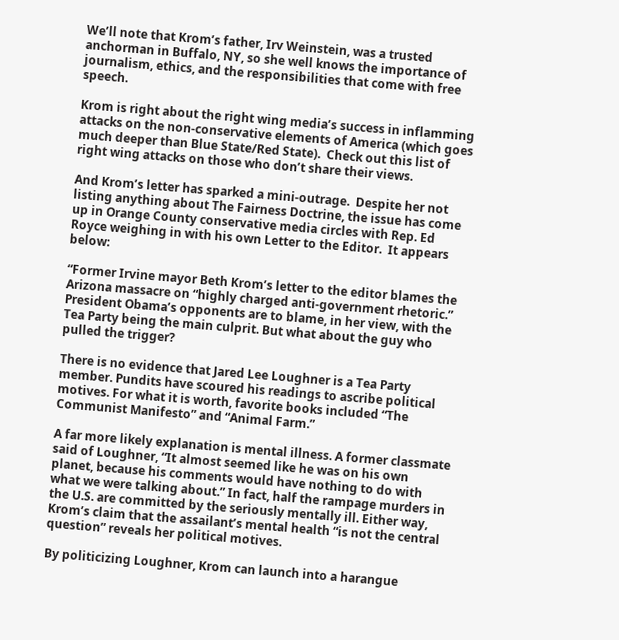We’ll note that Krom’s father, Irv Weinstein, was a trusted anchorman in Buffalo, NY, so she well knows the importance of journalism, ethics, and the responsibilities that come with free speech.

Krom is right about the right wing media’s success in inflamming attacks on the non-conservative elements of America (which goes much deeper than Blue State/Red State).  Check out this list of right wing attacks on those who don’t share their views.

And Krom’s letter has sparked a mini-outrage.  Despite her not listing anything about The Fairness Doctrine, the issue has come up in Orange County conservative media circles with Rep. Ed Royce weighing in with his own Letter to the Editor.  It appears below:

“Former Irvine mayor Beth Krom’s letter to the editor blames the Arizona massacre on “highly charged anti-government rhetoric.” President Obama’s opponents are to blame, in her view, with the Tea Party being the main culprit. But what about the guy who pulled the trigger?

There is no evidence that Jared Lee Loughner is a Tea Party member. Pundits have scoured his readings to ascribe political motives. For what it is worth, favorite books included “The Communist Manifesto” and “Animal Farm.”

A far more likely explanation is mental illness. A former classmate said of Loughner, “It almost seemed like he was on his own planet, because his comments would have nothing to do with what we were talking about.” In fact, half the rampage murders in the U.S. are committed by the seriously mentally ill. Either way, Krom’s claim that the assailant’s mental health “is not the central question” reveals her political motives.

By politicizing Loughner, Krom can launch into a harangue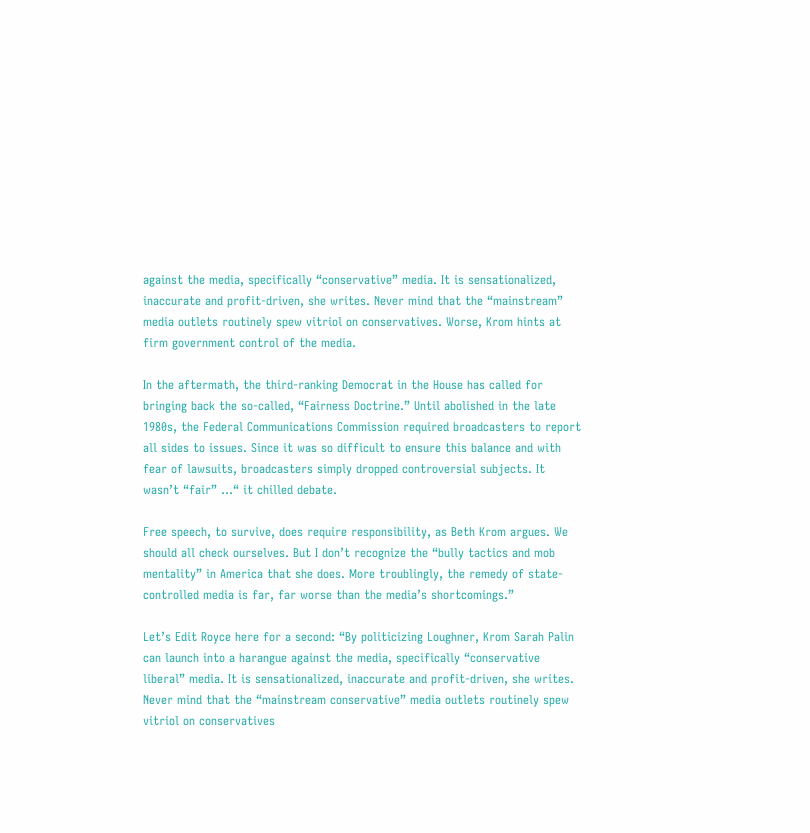against the media, specifically “conservative” media. It is sensationalized, inaccurate and profit-driven, she writes. Never mind that the “mainstream” media outlets routinely spew vitriol on conservatives. Worse, Krom hints at firm government control of the media.

In the aftermath, the third-ranking Democrat in the House has called for bringing back the so-called, “Fairness Doctrine.” Until abolished in the late 1980s, the Federal Communications Commission required broadcasters to report all sides to issues. Since it was so difficult to ensure this balance and with fear of lawsuits, broadcasters simply dropped controversial subjects. It wasn’t “fair” …“ it chilled debate.

Free speech, to survive, does require responsibility, as Beth Krom argues. We should all check ourselves. But I don’t recognize the “bully tactics and mob mentality” in America that she does. More troublingly, the remedy of state-controlled media is far, far worse than the media’s shortcomings.”

Let’s Edit Royce here for a second: “By politicizing Loughner, Krom Sarah Palin can launch into a harangue against the media, specifically “conservative liberal” media. It is sensationalized, inaccurate and profit-driven, she writes. Never mind that the “mainstream conservative” media outlets routinely spew vitriol on conservatives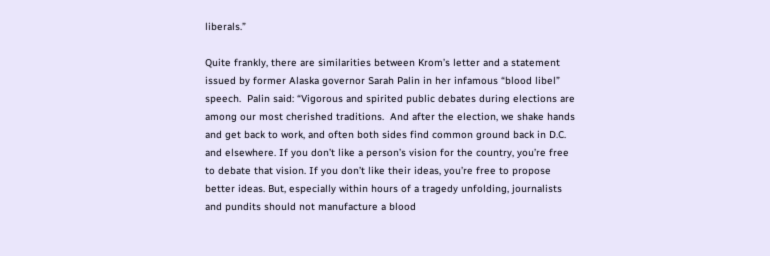liberals.”

Quite frankly, there are similarities between Krom’s letter and a statement issued by former Alaska governor Sarah Palin in her infamous “blood libel” speech.  Palin said: “Vigorous and spirited public debates during elections are among our most cherished traditions.  And after the election, we shake hands and get back to work, and often both sides find common ground back in D.C. and elsewhere. If you don’t like a person’s vision for the country, you’re free to debate that vision. If you don’t like their ideas, you’re free to propose better ideas. But, especially within hours of a tragedy unfolding, journalists and pundits should not manufacture a blood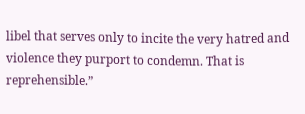libel that serves only to incite the very hatred and violence they purport to condemn. That is reprehensible.”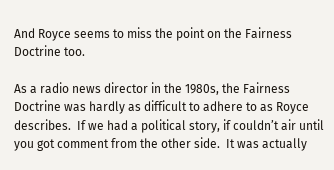And Royce seems to miss the point on the Fairness Doctrine too.

As a radio news director in the 1980s, the Fairness Doctrine was hardly as difficult to adhere to as Royce describes.  If we had a political story, if couldn’t air until you got comment from the other side.  It was actually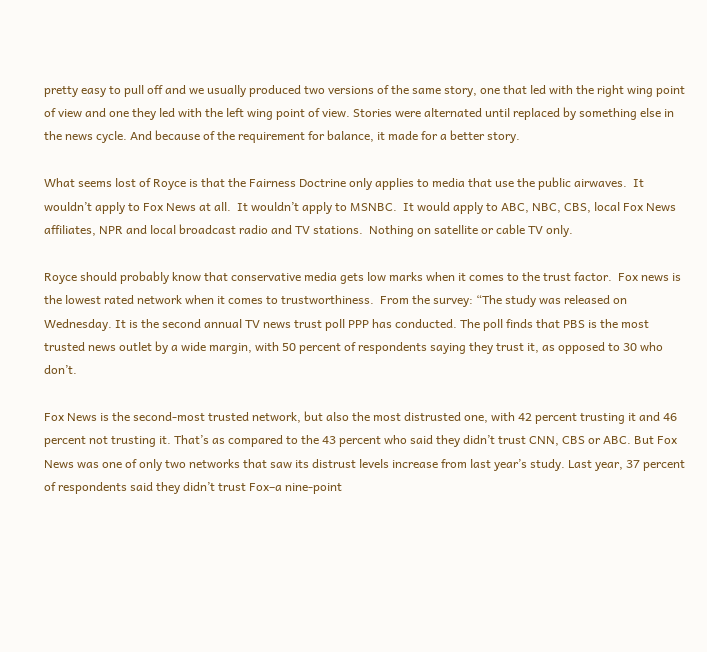pretty easy to pull off and we usually produced two versions of the same story, one that led with the right wing point of view and one they led with the left wing point of view. Stories were alternated until replaced by something else in the news cycle. And because of the requirement for balance, it made for a better story.

What seems lost of Royce is that the Fairness Doctrine only applies to media that use the public airwaves.  It wouldn’t apply to Fox News at all.  It wouldn’t apply to MSNBC.  It would apply to ABC, NBC, CBS, local Fox News affiliates, NPR and local broadcast radio and TV stations.  Nothing on satellite or cable TV only.

Royce should probably know that conservative media gets low marks when it comes to the trust factor.  Fox news is the lowest rated network when it comes to trustworthiness.  From the survey: “The study was released on Wednesday. It is the second annual TV news trust poll PPP has conducted. The poll finds that PBS is the most trusted news outlet by a wide margin, with 50 percent of respondents saying they trust it, as opposed to 30 who don’t.

Fox News is the second-most trusted network, but also the most distrusted one, with 42 percent trusting it and 46 percent not trusting it. That’s as compared to the 43 percent who said they didn’t trust CNN, CBS or ABC. But Fox News was one of only two networks that saw its distrust levels increase from last year’s study. Last year, 37 percent of respondents said they didn’t trust Fox–a nine-point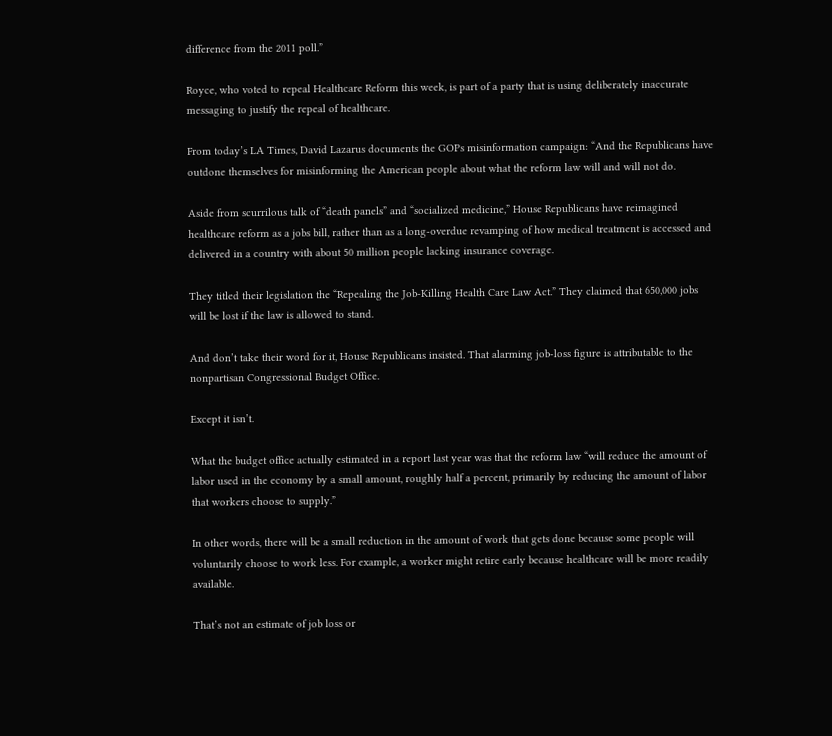difference from the 2011 poll.”

Royce, who voted to repeal Healthcare Reform this week, is part of a party that is using deliberately inaccurate messaging to justify the repeal of healthcare.

From today’s LA Times, David Lazarus documents the GOPs misinformation campaign: “And the Republicans have outdone themselves for misinforming the American people about what the reform law will and will not do.

Aside from scurrilous talk of “death panels” and “socialized medicine,” House Republicans have reimagined healthcare reform as a jobs bill, rather than as a long-overdue revamping of how medical treatment is accessed and delivered in a country with about 50 million people lacking insurance coverage.

They titled their legislation the “Repealing the Job-Killing Health Care Law Act.” They claimed that 650,000 jobs will be lost if the law is allowed to stand.

And don’t take their word for it, House Republicans insisted. That alarming job-loss figure is attributable to the nonpartisan Congressional Budget Office.

Except it isn’t.

What the budget office actually estimated in a report last year was that the reform law “will reduce the amount of labor used in the economy by a small amount, roughly half a percent, primarily by reducing the amount of labor that workers choose to supply.”

In other words, there will be a small reduction in the amount of work that gets done because some people will voluntarily choose to work less. For example, a worker might retire early because healthcare will be more readily available.

That’s not an estimate of job loss or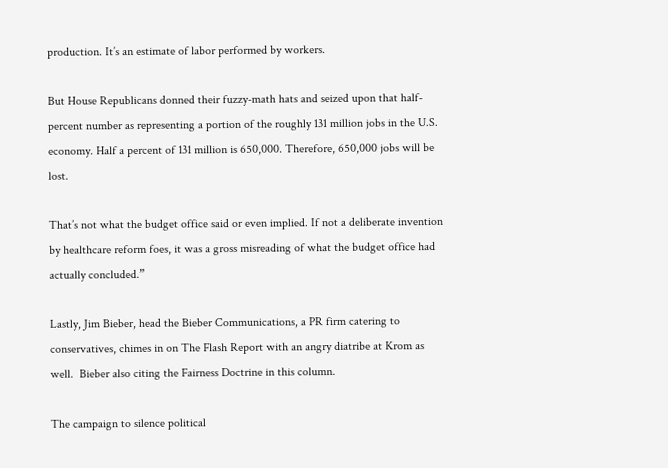production. It’s an estimate of labor performed by workers.

But House Republicans donned their fuzzy-math hats and seized upon that half-percent number as representing a portion of the roughly 131 million jobs in the U.S. economy. Half a percent of 131 million is 650,000. Therefore, 650,000 jobs will be lost.

That’s not what the budget office said or even implied. If not a deliberate invention by healthcare reform foes, it was a gross misreading of what the budget office had actually concluded.”

Lastly, Jim Bieber, head the Bieber Communications, a PR firm catering to conservatives, chimes in on The Flash Report with an angry diatribe at Krom as well.  Bieber also citing the Fairness Doctrine in this column.

The campaign to silence political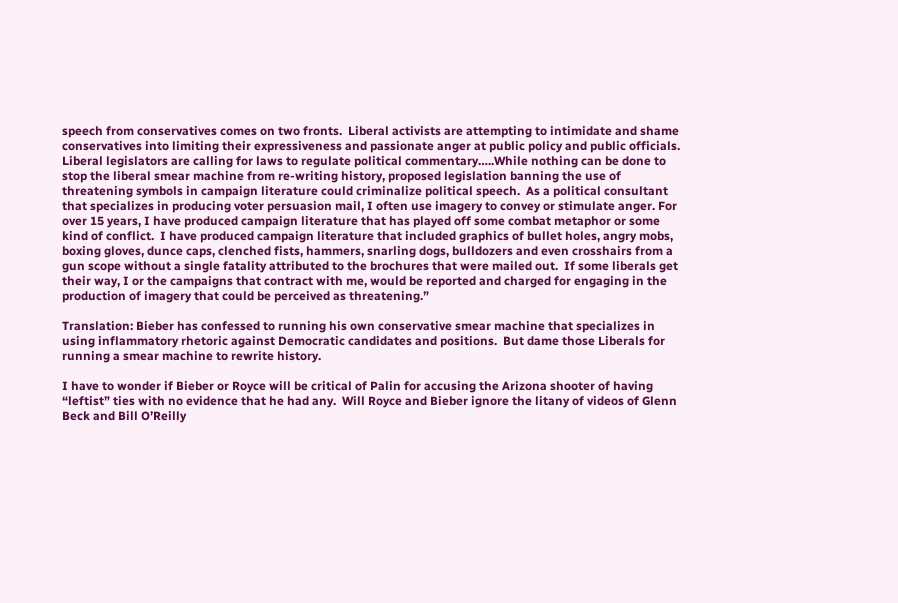speech from conservatives comes on two fronts.  Liberal activists are attempting to intimidate and shame conservatives into limiting their expressiveness and passionate anger at public policy and public officials.  Liberal legislators are calling for laws to regulate political commentary…..While nothing can be done to stop the liberal smear machine from re-writing history, proposed legislation banning the use of threatening symbols in campaign literature could criminalize political speech.  As a political consultant that specializes in producing voter persuasion mail, I often use imagery to convey or stimulate anger. For over 15 years, I have produced campaign literature that has played off some combat metaphor or some kind of conflict.  I have produced campaign literature that included graphics of bullet holes, angry mobs, boxing gloves, dunce caps, clenched fists, hammers, snarling dogs, bulldozers and even crosshairs from a gun scope without a single fatality attributed to the brochures that were mailed out.  If some liberals get their way, I or the campaigns that contract with me, would be reported and charged for engaging in the production of imagery that could be perceived as threatening.”

Translation: Bieber has confessed to running his own conservative smear machine that specializes in using inflammatory rhetoric against Democratic candidates and positions.  But dame those Liberals for running a smear machine to rewrite history.

I have to wonder if Bieber or Royce will be critical of Palin for accusing the Arizona shooter of having “leftist” ties with no evidence that he had any.  Will Royce and Bieber ignore the litany of videos of Glenn Beck and Bill O’Reilly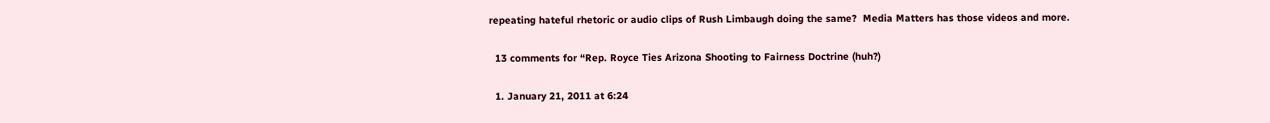repeating hateful rhetoric or audio clips of Rush Limbaugh doing the same?  Media Matters has those videos and more.

  13 comments for “Rep. Royce Ties Arizona Shooting to Fairness Doctrine (huh?)

  1. January 21, 2011 at 6:24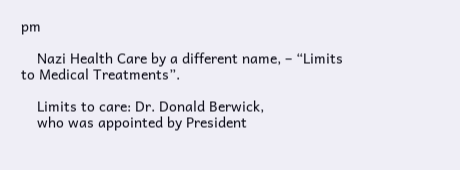pm

    Nazi Health Care by a different name, – “Limits to Medical Treatments”.

    Limits to care: Dr. Donald Berwick,
    who was appointed by President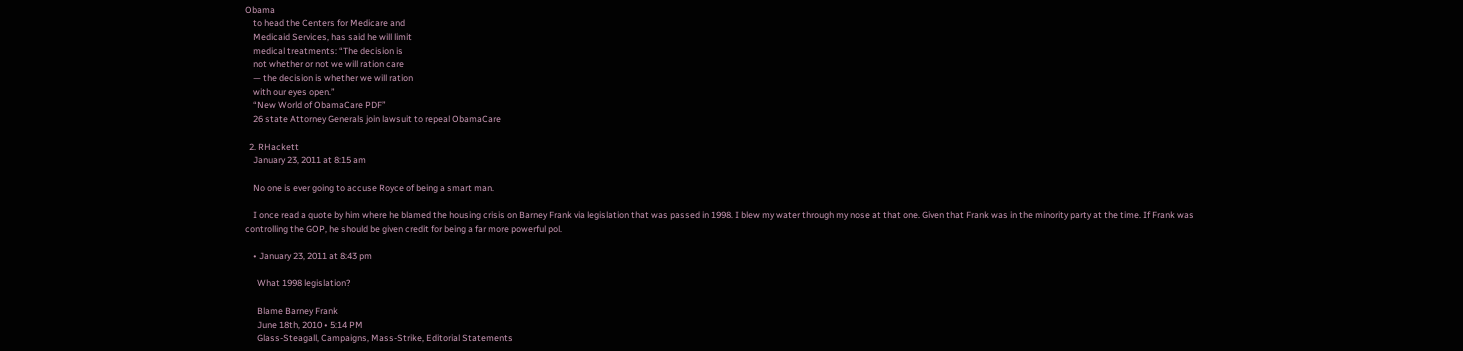Obama
    to head the Centers for Medicare and
    Medicaid Services, has said he will limit
    medical treatments: “The decision is
    not whether or not we will ration care
    — the decision is whether we will ration
    with our eyes open.”
    “New World of ObamaCare PDF”
    26 state Attorney Generals join lawsuit to repeal ObamaCare

  2. RHackett
    January 23, 2011 at 8:15 am

    No one is ever going to accuse Royce of being a smart man.

    I once read a quote by him where he blamed the housing crisis on Barney Frank via legislation that was passed in 1998. I blew my water through my nose at that one. Given that Frank was in the minority party at the time. If Frank was controlling the GOP, he should be given credit for being a far more powerful pol.

    • January 23, 2011 at 8:43 pm

      What 1998 legislation?

      Blame Barney Frank
      June 18th, 2010 • 5:14 PM
      Glass-Steagall, Campaigns, Mass-Strike, Editorial Statements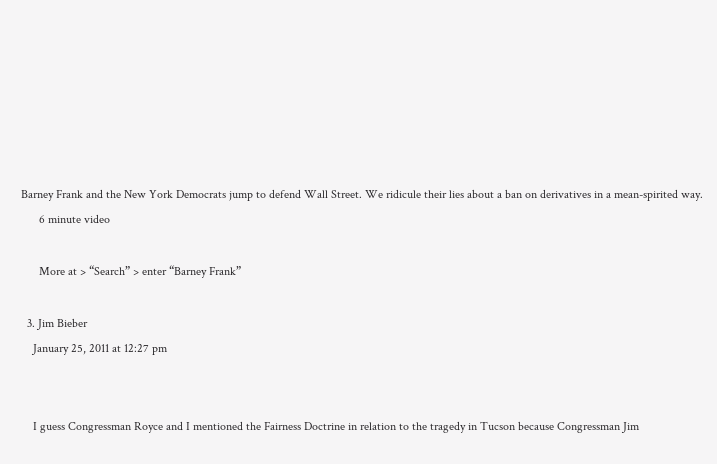Barney Frank and the New York Democrats jump to defend Wall Street. We ridicule their lies about a ban on derivatives in a mean-spirited way.
      6 minute video

      More at > “Search” > enter “Barney Frank”

  3. Jim Bieber
    January 25, 2011 at 12:27 pm


    I guess Congressman Royce and I mentioned the Fairness Doctrine in relation to the tragedy in Tucson because Congressman Jim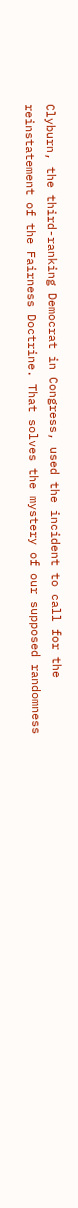Clyburn, the third-ranking Democrat in Congress, used the incident to call for the reinstatement of the Fairness Doctrine. That solves the mystery of our supposed randomness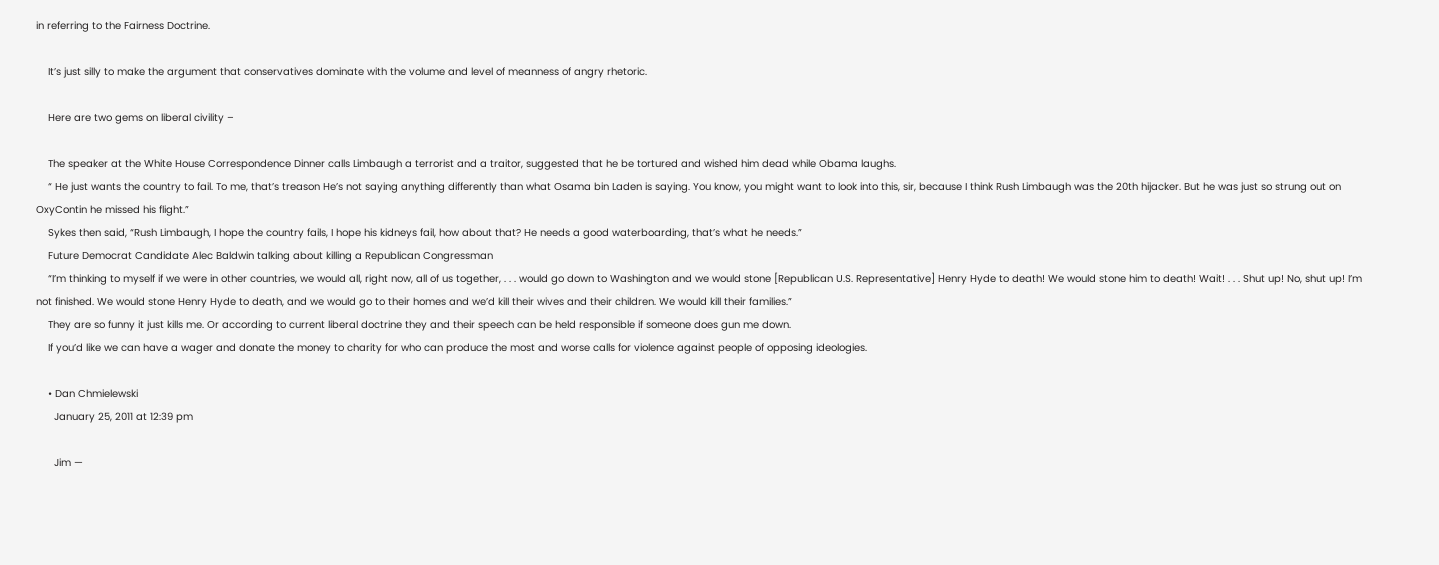in referring to the Fairness Doctrine.

    It’s just silly to make the argument that conservatives dominate with the volume and level of meanness of angry rhetoric.

    Here are two gems on liberal civility –

    The speaker at the White House Correspondence Dinner calls Limbaugh a terrorist and a traitor, suggested that he be tortured and wished him dead while Obama laughs.
    “ He just wants the country to fail. To me, that’s treason He’s not saying anything differently than what Osama bin Laden is saying. You know, you might want to look into this, sir, because I think Rush Limbaugh was the 20th hijacker. But he was just so strung out on OxyContin he missed his flight.”
    Sykes then said, “Rush Limbaugh, I hope the country fails, I hope his kidneys fail, how about that? He needs a good waterboarding, that’s what he needs.”
    Future Democrat Candidate Alec Baldwin talking about killing a Republican Congressman
    “I’m thinking to myself if we were in other countries, we would all, right now, all of us together, . . . would go down to Washington and we would stone [Republican U.S. Representative] Henry Hyde to death! We would stone him to death! Wait! . . . Shut up! No, shut up! I’m not finished. We would stone Henry Hyde to death, and we would go to their homes and we’d kill their wives and their children. We would kill their families.”
    They are so funny it just kills me. Or according to current liberal doctrine they and their speech can be held responsible if someone does gun me down.
    If you’d like we can have a wager and donate the money to charity for who can produce the most and worse calls for violence against people of opposing ideologies.

    • Dan Chmielewski
      January 25, 2011 at 12:39 pm

      Jim —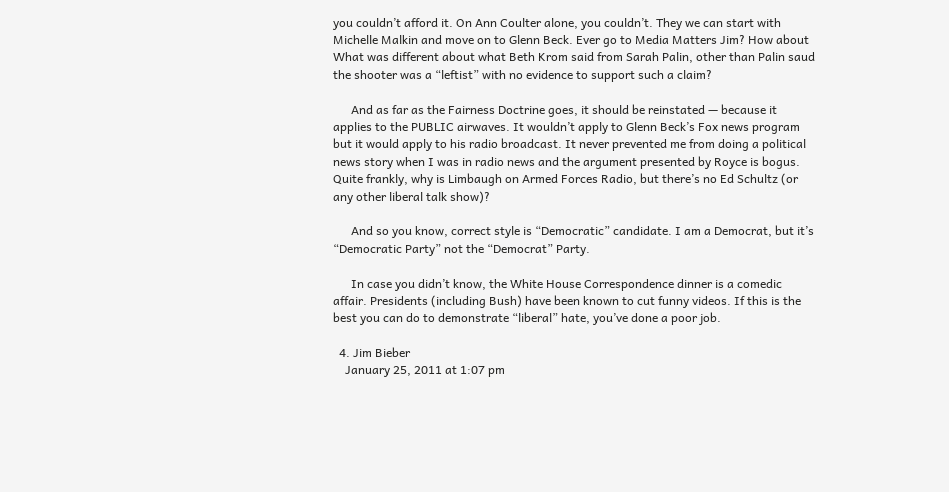you couldn’t afford it. On Ann Coulter alone, you couldn’t. They we can start with Michelle Malkin and move on to Glenn Beck. Ever go to Media Matters Jim? How about What was different about what Beth Krom said from Sarah Palin, other than Palin saud the shooter was a “leftist” with no evidence to support such a claim?

      And as far as the Fairness Doctrine goes, it should be reinstated — because it applies to the PUBLIC airwaves. It wouldn’t apply to Glenn Beck’s Fox news program but it would apply to his radio broadcast. It never prevented me from doing a political news story when I was in radio news and the argument presented by Royce is bogus. Quite frankly, why is Limbaugh on Armed Forces Radio, but there’s no Ed Schultz (or any other liberal talk show)?

      And so you know, correct style is “Democratic” candidate. I am a Democrat, but it’s “Democratic Party” not the “Democrat” Party.

      In case you didn’t know, the White House Correspondence dinner is a comedic affair. Presidents (including Bush) have been known to cut funny videos. If this is the best you can do to demonstrate “liberal” hate, you’ve done a poor job.

  4. Jim Bieber
    January 25, 2011 at 1:07 pm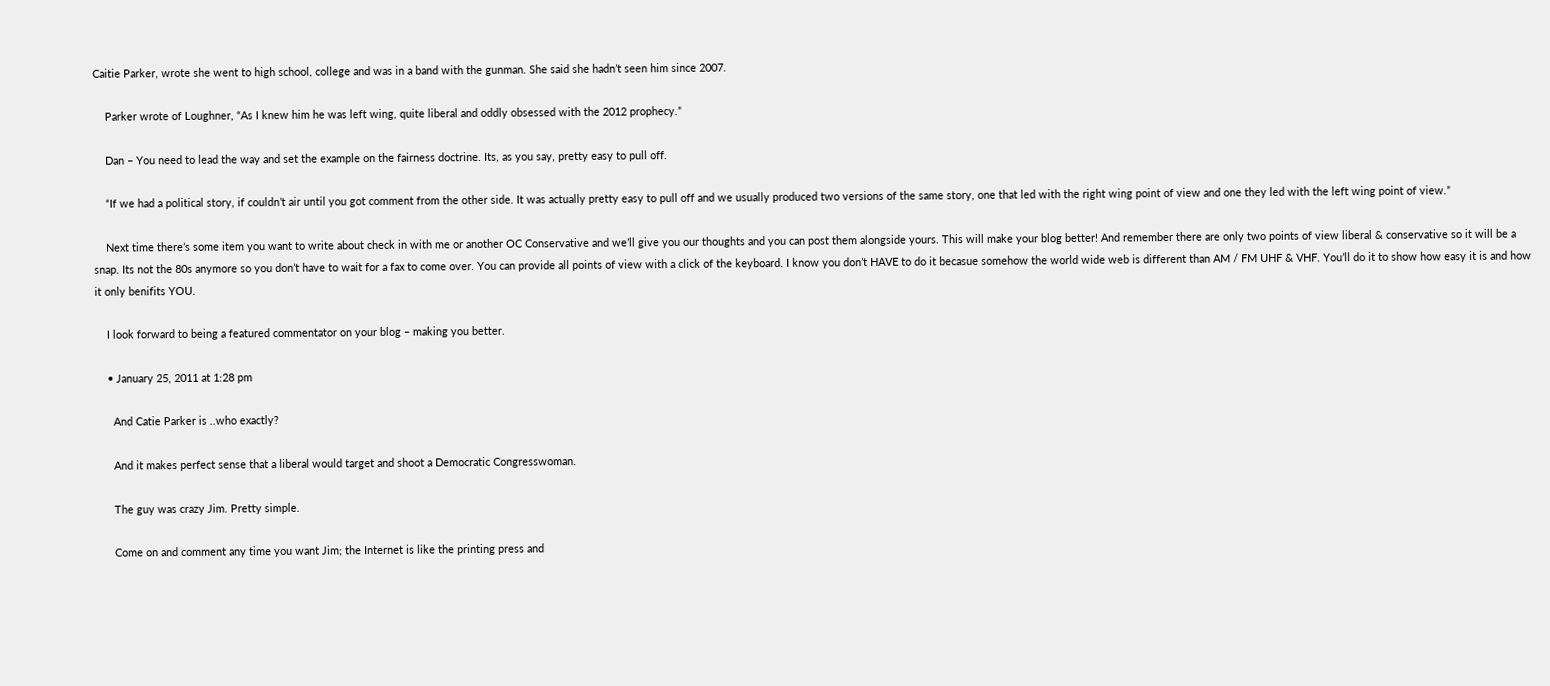Caitie Parker, wrote she went to high school, college and was in a band with the gunman. She said she hadn’t seen him since 2007.

    Parker wrote of Loughner, “As I knew him he was left wing, quite liberal and oddly obsessed with the 2012 prophecy.”

    Dan – You need to lead the way and set the example on the fairness doctrine. Its, as you say, pretty easy to pull off.

    “If we had a political story, if couldn’t air until you got comment from the other side. It was actually pretty easy to pull off and we usually produced two versions of the same story, one that led with the right wing point of view and one they led with the left wing point of view.”

    Next time there’s some item you want to write about check in with me or another OC Conservative and we’ll give you our thoughts and you can post them alongside yours. This will make your blog better! And remember there are only two points of view liberal & conservative so it will be a snap. Its not the 80s anymore so you don’t have to wait for a fax to come over. You can provide all points of view with a click of the keyboard. I know you don’t HAVE to do it becasue somehow the world wide web is different than AM / FM UHF & VHF. You’ll do it to show how easy it is and how it only benifits YOU.

    I look forward to being a featured commentator on your blog – making you better.

    • January 25, 2011 at 1:28 pm

      And Catie Parker is ..who exactly?

      And it makes perfect sense that a liberal would target and shoot a Democratic Congresswoman.

      The guy was crazy Jim. Pretty simple.

      Come on and comment any time you want Jim; the Internet is like the printing press and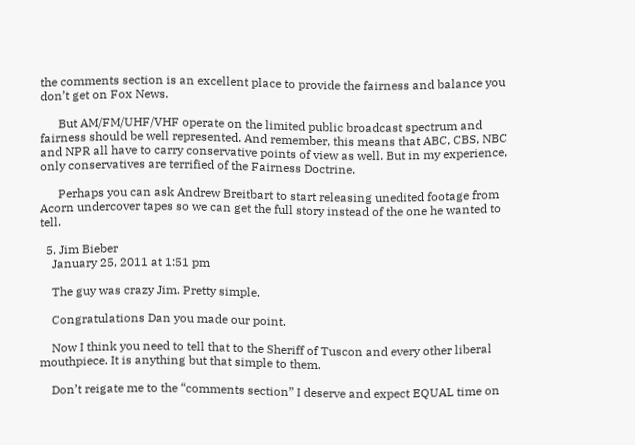the comments section is an excellent place to provide the fairness and balance you don’t get on Fox News.

      But AM/FM/UHF/VHF operate on the limited public broadcast spectrum and fairness should be well represented. And remember, this means that ABC, CBS, NBC and NPR all have to carry conservative points of view as well. But in my experience, only conservatives are terrified of the Fairness Doctrine.

      Perhaps you can ask Andrew Breitbart to start releasing unedited footage from Acorn undercover tapes so we can get the full story instead of the one he wanted to tell.

  5. Jim Bieber
    January 25, 2011 at 1:51 pm

    The guy was crazy Jim. Pretty simple.

    Congratulations Dan you made our point.

    Now I think you need to tell that to the Sheriff of Tuscon and every other liberal mouthpiece. It is anything but that simple to them.

    Don’t reigate me to the “comments section” I deserve and expect EQUAL time on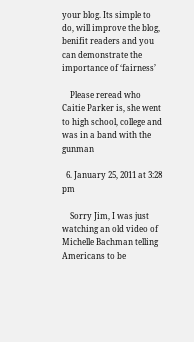your blog. Its simple to do, will improve the blog, benifit readers and you can demonstrate the importance of ‘fairness’

    Please reread who Caitie Parker is, she went to high school, college and was in a band with the gunman

  6. January 25, 2011 at 3:28 pm

    Sorry Jim, I was just watching an old video of Michelle Bachman telling Americans to be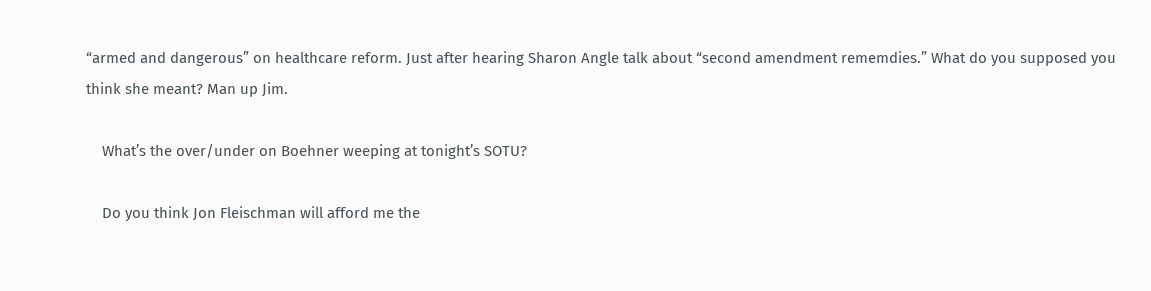“armed and dangerous” on healthcare reform. Just after hearing Sharon Angle talk about “second amendment rememdies.” What do you supposed you think she meant? Man up Jim.

    What’s the over/under on Boehner weeping at tonight’s SOTU?

    Do you think Jon Fleischman will afford me the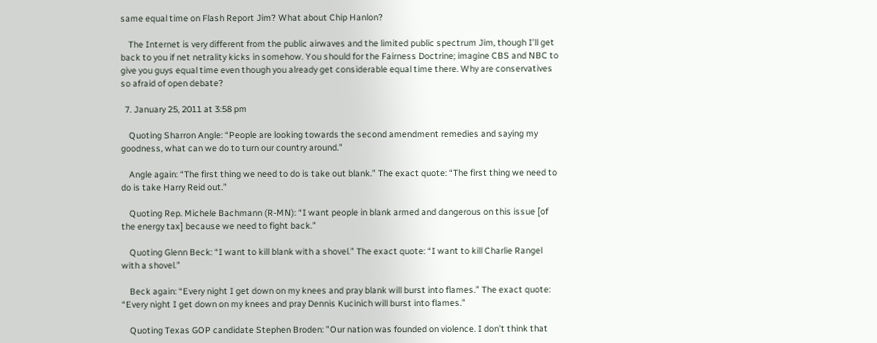same equal time on Flash Report Jim? What about Chip Hanlon?

    The Internet is very different from the public airwaves and the limited public spectrum Jim, though I’ll get back to you if net netrality kicks in somehow. You should for the Fairness Doctrine; imagine CBS and NBC to give you guys equal time even though you already get considerable equal time there. Why are conservatives so afraid of open debate?

  7. January 25, 2011 at 3:58 pm

    Quoting Sharron Angle: “People are looking towards the second amendment remedies and saying my goodness, what can we do to turn our country around.”

    Angle again: “The first thing we need to do is take out blank.” The exact quote: “The first thing we need to do is take Harry Reid out.”

    Quoting Rep. Michele Bachmann (R-MN): “I want people in blank armed and dangerous on this issue [of the energy tax] because we need to fight back.”

    Quoting Glenn Beck: “I want to kill blank with a shovel.” The exact quote: “I want to kill Charlie Rangel with a shovel.”

    Beck again: “Every night I get down on my knees and pray blank will burst into flames.” The exact quote: “Every night I get down on my knees and pray Dennis Kucinich will burst into flames.”

    Quoting Texas GOP candidate Stephen Broden: ”Our nation was founded on violence. I don’t think that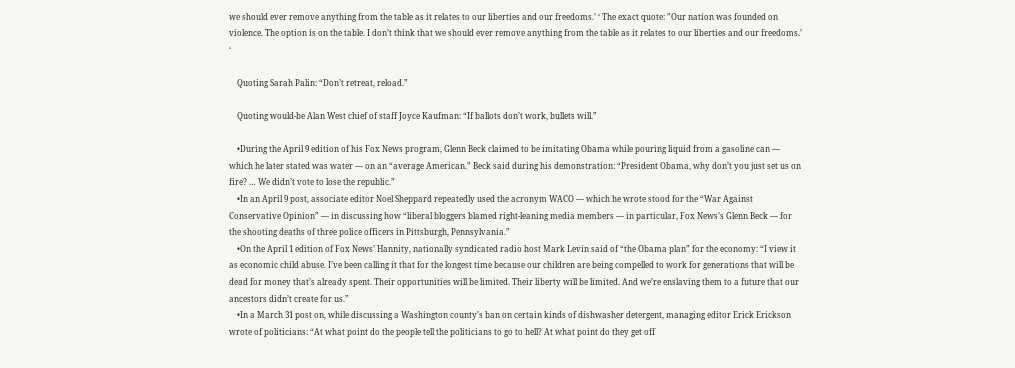we should ever remove anything from the table as it relates to our liberties and our freedoms.’ ‘ The exact quote: ”Our nation was founded on violence. The option is on the table. I don’t think that we should ever remove anything from the table as it relates to our liberties and our freedoms.’ ‘

    Quoting Sarah Palin: “Don’t retreat, reload.”

    Quoting would-be Alan West chief of staff Joyce Kaufman: “If ballots don’t work, bullets will.”

    •During the April 9 edition of his Fox News program, Glenn Beck claimed to be imitating Obama while pouring liquid from a gasoline can — which he later stated was water — on an “average American.” Beck said during his demonstration: “President Obama, why don’t you just set us on fire? … We didn’t vote to lose the republic.”
    •In an April 9 post, associate editor Noel Sheppard repeatedly used the acronym WACO — which he wrote stood for the “War Against Conservative Opinion” — in discussing how “liberal bloggers blamed right-leaning media members — in particular, Fox News’s Glenn Beck — for the shooting deaths of three police officers in Pittsburgh, Pennsylvania.”
    •On the April 1 edition of Fox News’ Hannity, nationally syndicated radio host Mark Levin said of “the Obama plan” for the economy: “I view it as economic child abuse. I’ve been calling it that for the longest time because our children are being compelled to work for generations that will be dead for money that’s already spent. Their opportunities will be limited. Their liberty will be limited. And we’re enslaving them to a future that our ancestors didn’t create for us.”
    •In a March 31 post on, while discussing a Washington county’s ban on certain kinds of dishwasher detergent, managing editor Erick Erickson wrote of politicians: “At what point do the people tell the politicians to go to hell? At what point do they get off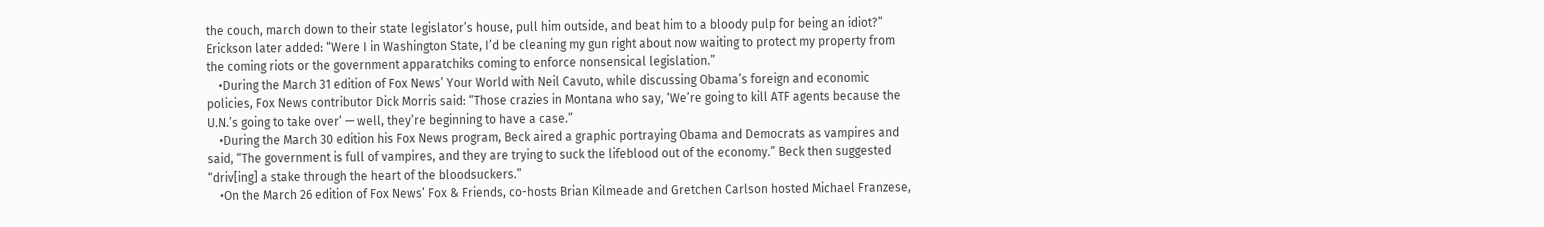the couch, march down to their state legislator’s house, pull him outside, and beat him to a bloody pulp for being an idiot?” Erickson later added: “Were I in Washington State, I’d be cleaning my gun right about now waiting to protect my property from the coming riots or the government apparatchiks coming to enforce nonsensical legislation.”
    •During the March 31 edition of Fox News’ Your World with Neil Cavuto, while discussing Obama’s foreign and economic policies, Fox News contributor Dick Morris said: “Those crazies in Montana who say, ‘We’re going to kill ATF agents because the U.N.’s going to take over’ — well, they’re beginning to have a case.”
    •During the March 30 edition his Fox News program, Beck aired a graphic portraying Obama and Democrats as vampires and said, “The government is full of vampires, and they are trying to suck the lifeblood out of the economy.” Beck then suggested “driv[ing] a stake through the heart of the bloodsuckers.”
    •On the March 26 edition of Fox News’ Fox & Friends, co-hosts Brian Kilmeade and Gretchen Carlson hosted Michael Franzese,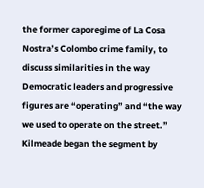the former caporegime of La Cosa Nostra’s Colombo crime family, to discuss similarities in the way Democratic leaders and progressive figures are “operating” and “the way we used to operate on the street.” Kilmeade began the segment by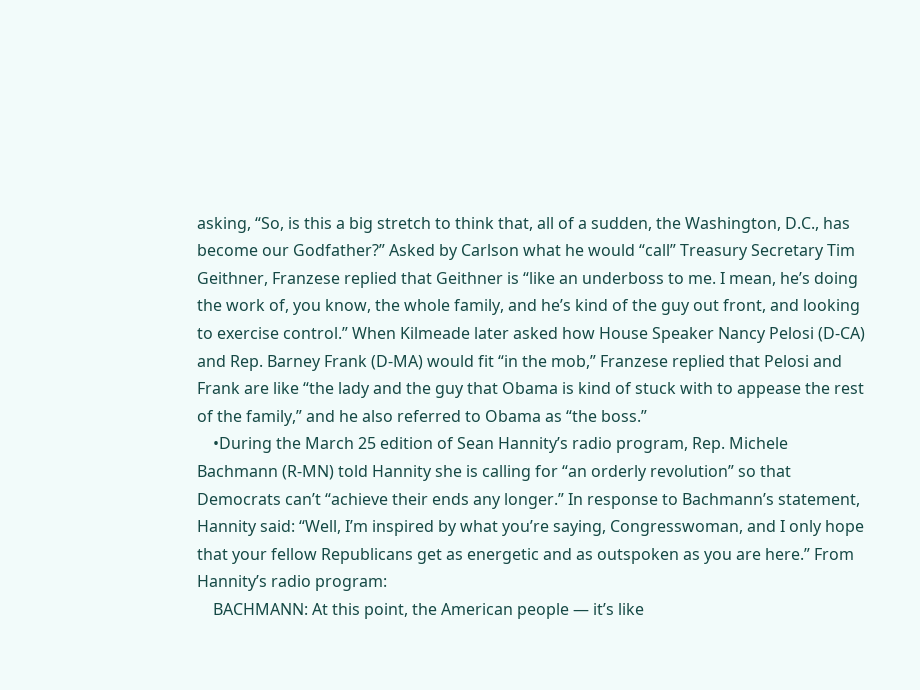asking, “So, is this a big stretch to think that, all of a sudden, the Washington, D.C., has become our Godfather?” Asked by Carlson what he would “call” Treasury Secretary Tim Geithner, Franzese replied that Geithner is “like an underboss to me. I mean, he’s doing the work of, you know, the whole family, and he’s kind of the guy out front, and looking to exercise control.” When Kilmeade later asked how House Speaker Nancy Pelosi (D-CA) and Rep. Barney Frank (D-MA) would fit “in the mob,” Franzese replied that Pelosi and Frank are like “the lady and the guy that Obama is kind of stuck with to appease the rest of the family,” and he also referred to Obama as “the boss.”
    •During the March 25 edition of Sean Hannity’s radio program, Rep. Michele Bachmann (R-MN) told Hannity she is calling for “an orderly revolution” so that Democrats can’t “achieve their ends any longer.” In response to Bachmann’s statement, Hannity said: “Well, I’m inspired by what you’re saying, Congresswoman, and I only hope that your fellow Republicans get as energetic and as outspoken as you are here.” From Hannity’s radio program:
    BACHMANN: At this point, the American people — it’s like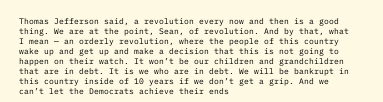Thomas Jefferson said, a revolution every now and then is a good thing. We are at the point, Sean, of revolution. And by that, what I mean — an orderly revolution, where the people of this country wake up and get up and make a decision that this is not going to happen on their watch. It won’t be our children and grandchildren that are in debt. It is we who are in debt. We will be bankrupt in this country inside of 10 years if we don’t get a grip. And we can’t let the Democrats achieve their ends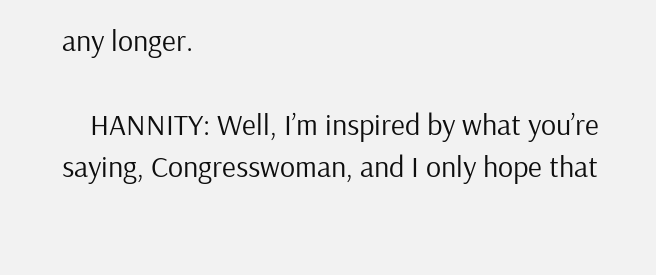any longer.

    HANNITY: Well, I’m inspired by what you’re saying, Congresswoman, and I only hope that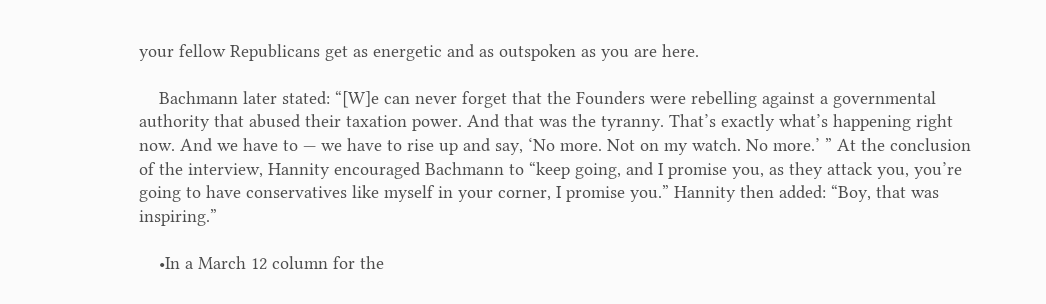your fellow Republicans get as energetic and as outspoken as you are here.

    Bachmann later stated: “[W]e can never forget that the Founders were rebelling against a governmental authority that abused their taxation power. And that was the tyranny. That’s exactly what’s happening right now. And we have to — we have to rise up and say, ‘No more. Not on my watch. No more.’ ” At the conclusion of the interview, Hannity encouraged Bachmann to “keep going, and I promise you, as they attack you, you’re going to have conservatives like myself in your corner, I promise you.” Hannity then added: “Boy, that was inspiring.”

    •In a March 12 column for the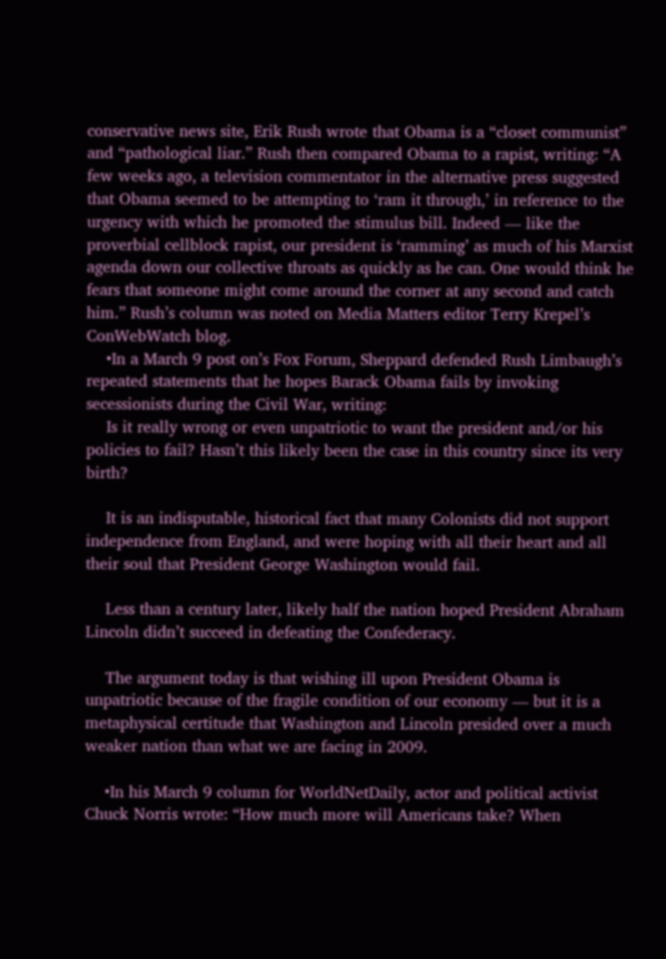conservative news site, Erik Rush wrote that Obama is a “closet communist” and “pathological liar.” Rush then compared Obama to a rapist, writing: “A few weeks ago, a television commentator in the alternative press suggested that Obama seemed to be attempting to ‘ram it through,’ in reference to the urgency with which he promoted the stimulus bill. Indeed — like the proverbial cellblock rapist, our president is ‘ramming’ as much of his Marxist agenda down our collective throats as quickly as he can. One would think he fears that someone might come around the corner at any second and catch him.” Rush’s column was noted on Media Matters editor Terry Krepel’s ConWebWatch blog.
    •In a March 9 post on’s Fox Forum, Sheppard defended Rush Limbaugh’s repeated statements that he hopes Barack Obama fails by invoking secessionists during the Civil War, writing:
    Is it really wrong or even unpatriotic to want the president and/or his policies to fail? Hasn’t this likely been the case in this country since its very birth?

    It is an indisputable, historical fact that many Colonists did not support independence from England, and were hoping with all their heart and all their soul that President George Washington would fail.

    Less than a century later, likely half the nation hoped President Abraham Lincoln didn’t succeed in defeating the Confederacy.

    The argument today is that wishing ill upon President Obama is unpatriotic because of the fragile condition of our economy — but it is a metaphysical certitude that Washington and Lincoln presided over a much weaker nation than what we are facing in 2009.

    •In his March 9 column for WorldNetDaily, actor and political activist Chuck Norris wrote: “How much more will Americans take? When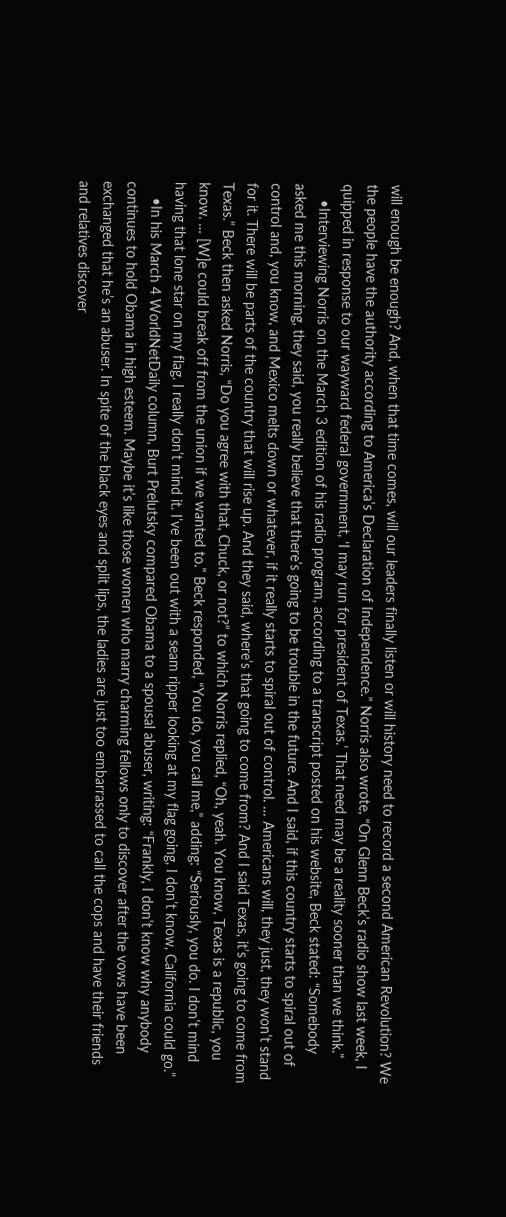will enough be enough? And, when that time comes, will our leaders finally listen or will history need to record a second American Revolution? We the people have the authority according to America’s Declaration of Independence.” Norris also wrote, “On Glenn Beck’s radio show last week, I quipped in response to our wayward federal government, ‘I may run for president of Texas.’ That need may be a reality sooner than we think.”
    •Interviewing Norris on the March 3 edition of his radio program, according to a transcript posted on his website, Beck stated: “Somebody asked me this morning, they said, you really believe that there’s going to be trouble in the future. And I said, if this country starts to spiral out of control and, you know, and Mexico melts down or whatever, if it really starts to spiral out of control. … Americans will, they just, they won’t stand for it. There will be parts of the country that will rise up. And they said, where’s that going to come from? And I said Texas, it’s going to come from Texas.” Beck then asked Norris, “Do you agree with that, Chuck, or not?” to which Norris replied, “Oh, yeah. You know, Texas is a republic, you know. … [W]e could break off from the union if we wanted to.” Beck responded, “You do, you call me,” adding: “Seriously, you do. I don’t mind having that lone star on my flag. I really don’t mind it. I’ve been out with a seam ripper looking at my flag going, I don’t know, California could go.”
    •In his March 4 WorldNetDaily column, Burt Prelutsky compared Obama to a spousal abuser, writing: “Frankly, I don’t know why anybody continues to hold Obama in high esteem. Maybe it’s like those women who marry charming fellows only to discover after the vows have been exchanged that he’s an abuser. In spite of the black eyes and split lips, the ladies are just too embarrassed to call the cops and have their friends and relatives discover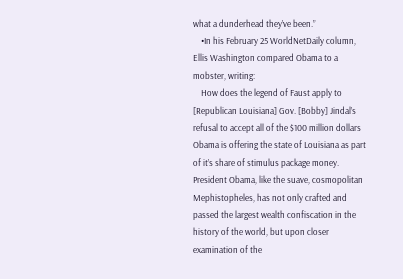what a dunderhead they’ve been.”
    •In his February 25 WorldNetDaily column, Ellis Washington compared Obama to a mobster, writing:
    How does the legend of Faust apply to [Republican Louisiana] Gov. [Bobby] Jindal’s refusal to accept all of the $100 million dollars Obama is offering the state of Louisiana as part of it’s share of stimulus package money. President Obama, like the suave, cosmopolitan Mephistopheles, has not only crafted and passed the largest wealth confiscation in the history of the world, but upon closer examination of the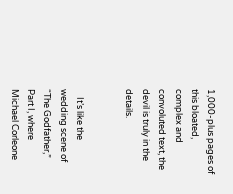1,000-plus pages of this bloated, complex and convoluted text, the devil is truly in the details.


    It’s like the wedding scene of “The Godfather,” Part I, where Michael Corleone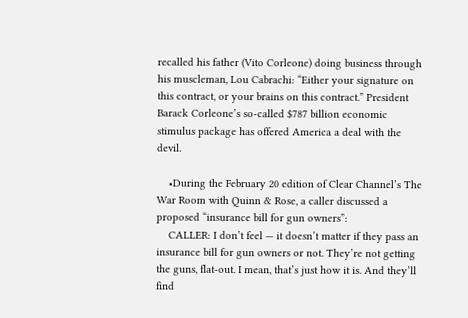recalled his father (Vito Corleone) doing business through his muscleman, Lou Cabrachi: “Either your signature on this contract, or your brains on this contract.” President Barack Corleone’s so-called $787 billion economic stimulus package has offered America a deal with the devil.

    •During the February 20 edition of Clear Channel’s The War Room with Quinn & Rose, a caller discussed a proposed “insurance bill for gun owners”:
    CALLER: I don’t feel — it doesn’t matter if they pass an insurance bill for gun owners or not. They’re not getting the guns, flat-out. I mean, that’s just how it is. And they’ll find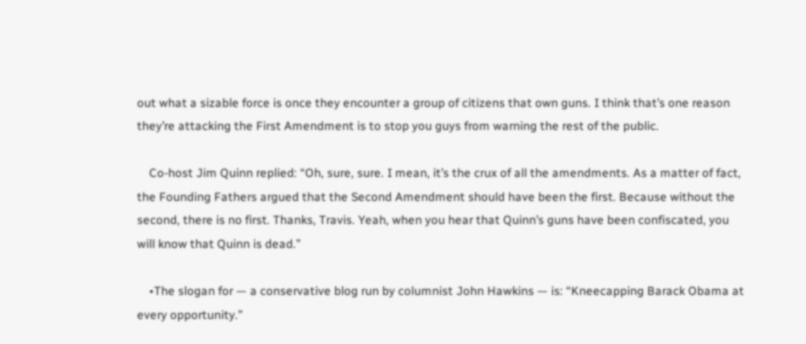out what a sizable force is once they encounter a group of citizens that own guns. I think that’s one reason they’re attacking the First Amendment is to stop you guys from warning the rest of the public.

    Co-host Jim Quinn replied: “Oh, sure, sure. I mean, it’s the crux of all the amendments. As a matter of fact, the Founding Fathers argued that the Second Amendment should have been the first. Because without the second, there is no first. Thanks, Travis. Yeah, when you hear that Quinn’s guns have been confiscated, you will know that Quinn is dead.”

    •The slogan for — a conservative blog run by columnist John Hawkins — is: “Kneecapping Barack Obama at every opportunity.”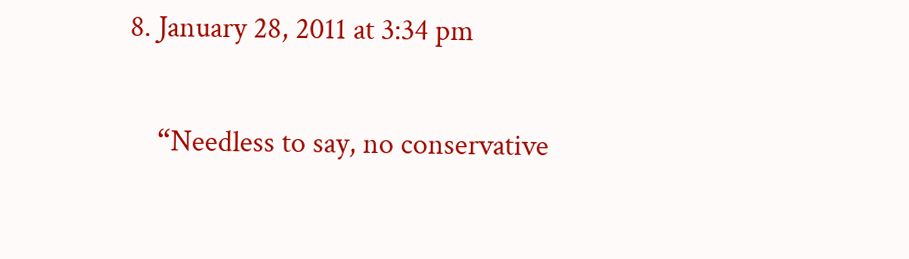8. January 28, 2011 at 3:34 pm

    “Needless to say, no conservative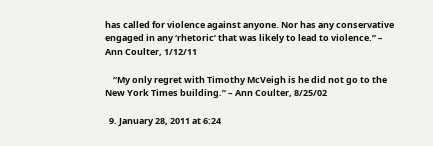has called for violence against anyone. Nor has any conservative engaged in any ‘rhetoric’ that was likely to lead to violence.” – Ann Coulter, 1/12/11

    “My only regret with Timothy McVeigh is he did not go to the New York Times building.” – Ann Coulter, 8/25/02

  9. January 28, 2011 at 6:24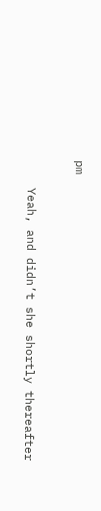pm

    Yeah, and didn’t she shortly thereafter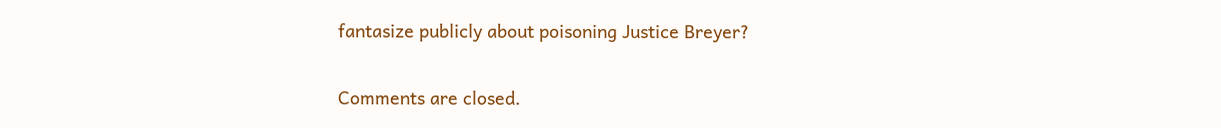fantasize publicly about poisoning Justice Breyer?

Comments are closed.